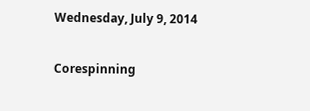Wednesday, July 9, 2014

Corespinning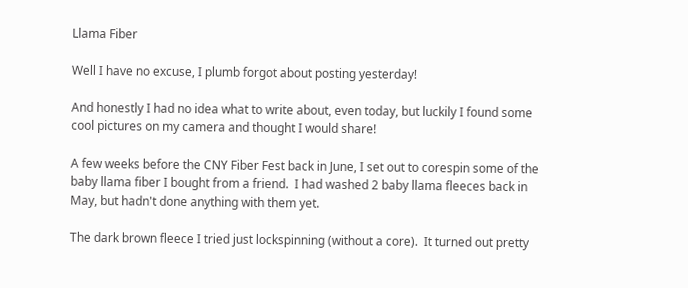Llama Fiber

Well I have no excuse, I plumb forgot about posting yesterday!

And honestly I had no idea what to write about, even today, but luckily I found some cool pictures on my camera and thought I would share!

A few weeks before the CNY Fiber Fest back in June, I set out to corespin some of the baby llama fiber I bought from a friend.  I had washed 2 baby llama fleeces back in May, but hadn't done anything with them yet.

The dark brown fleece I tried just lockspinning (without a core).  It turned out pretty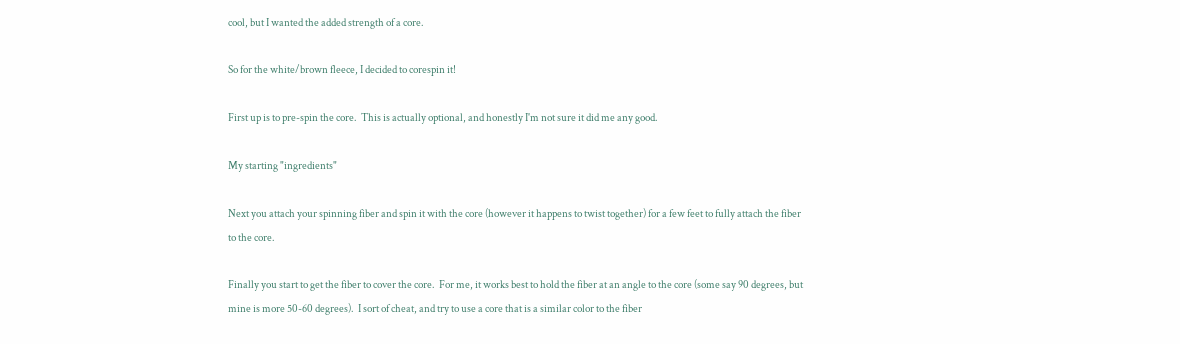cool, but I wanted the added strength of a core.

So for the white/brown fleece, I decided to corespin it!

First up is to pre-spin the core.  This is actually optional, and honestly I'm not sure it did me any good.

My starting "ingredients"

Next you attach your spinning fiber and spin it with the core (however it happens to twist together) for a few feet to fully attach the fiber to the core.

Finally you start to get the fiber to cover the core.  For me, it works best to hold the fiber at an angle to the core (some say 90 degrees, but mine is more 50-60 degrees).  I sort of cheat, and try to use a core that is a similar color to the fiber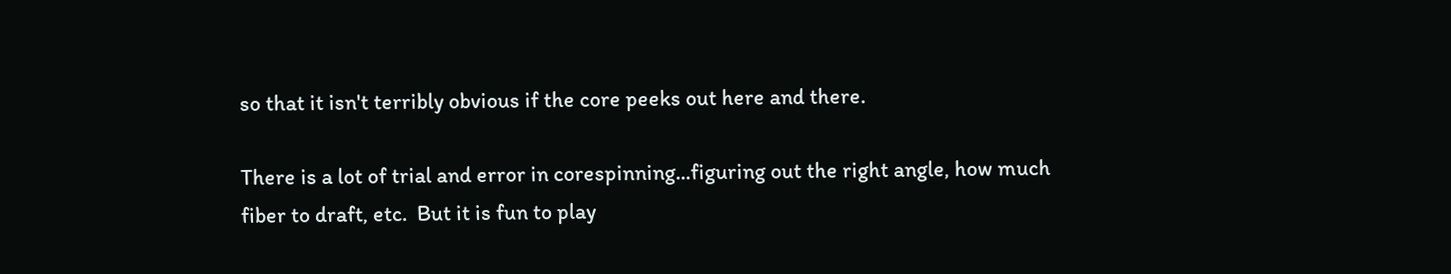so that it isn't terribly obvious if the core peeks out here and there.

There is a lot of trial and error in corespinning...figuring out the right angle, how much fiber to draft, etc.  But it is fun to play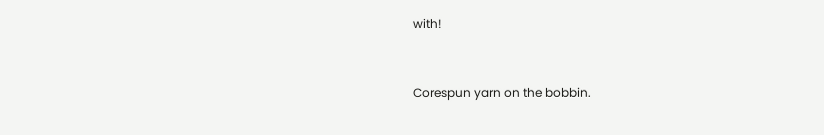with!


Corespun yarn on the bobbin.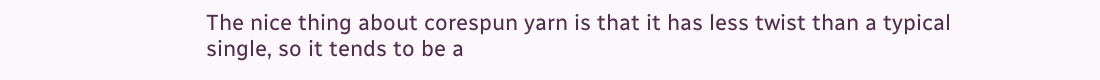The nice thing about corespun yarn is that it has less twist than a typical single, so it tends to be a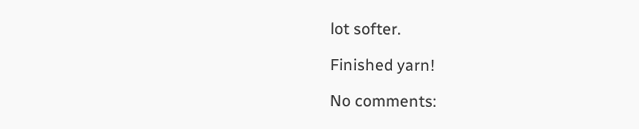lot softer.

Finished yarn!

No comments: